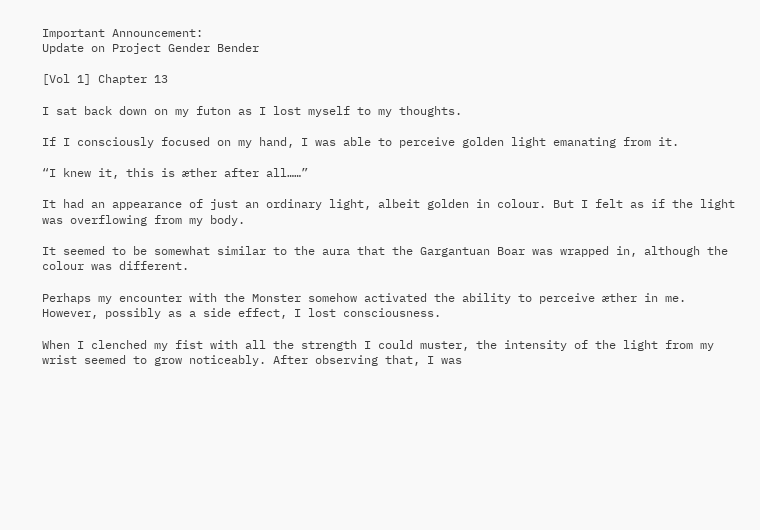Important Announcement:
Update on Project Gender Bender

[Vol 1] Chapter 13

I sat back down on my futon as I lost myself to my thoughts.

If I consciously focused on my hand, I was able to perceive golden light emanating from it.

“I knew it, this is æther after all……”

It had an appearance of just an ordinary light, albeit golden in colour. But I felt as if the light was overflowing from my body.

It seemed to be somewhat similar to the aura that the Gargantuan Boar was wrapped in, although the colour was different.

Perhaps my encounter with the Monster somehow activated the ability to perceive æther in me. However, possibly as a side effect, I lost consciousness.

When I clenched my fist with all the strength I could muster, the intensity of the light from my wrist seemed to grow noticeably. After observing that, I was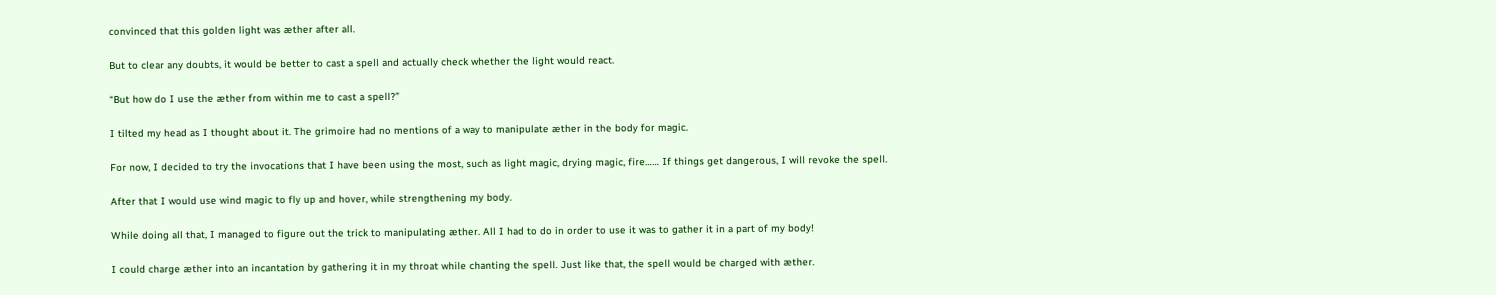convinced that this golden light was æther after all.

But to clear any doubts, it would be better to cast a spell and actually check whether the light would react.

“But how do I use the æther from within me to cast a spell?”

I tilted my head as I thought about it. The grimoire had no mentions of a way to manipulate æther in the body for magic.

For now, I decided to try the invocations that I have been using the most, such as light magic, drying magic, fire…… If things get dangerous, I will revoke the spell.

After that I would use wind magic to fly up and hover, while strengthening my body.

While doing all that, I managed to figure out the trick to manipulating æther. All I had to do in order to use it was to gather it in a part of my body!

I could charge æther into an incantation by gathering it in my throat while chanting the spell. Just like that, the spell would be charged with æther.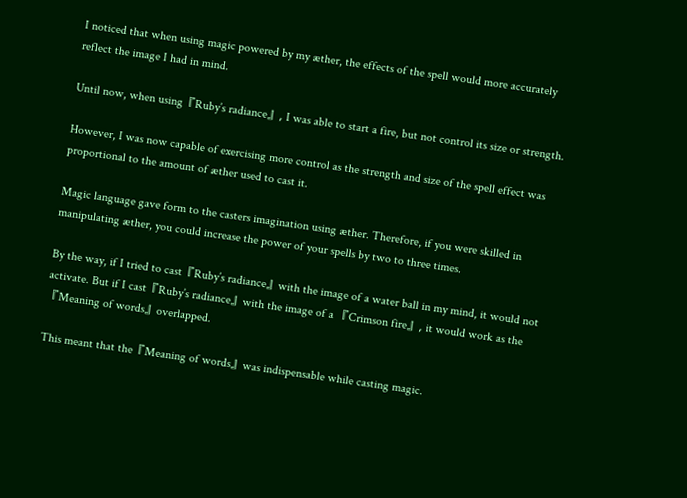I noticed that when using magic powered by my æther, the effects of the spell would more accurately reflect the image I had in mind.

Until now, when using『Ruby’s radiance』, I was able to start a fire, but not control its size or strength.

However, I was now capable of exercising more control as the strength and size of the spell effect was proportional to the amount of æther used to cast it.

Magic language gave form to the casters imagination using æther. Therefore, if you were skilled in manipulating æther, you could increase the power of your spells by two to three times.

By the way, if I tried to cast『Ruby’s radiance』with the image of a water ball in my mind, it would not activate. But if I cast『Ruby’s radiance』with the image of a 『Crimson fire』, it would work as the『Meaning of words』overlapped.

This meant that the『Meaning of words』was indispensable while casting magic.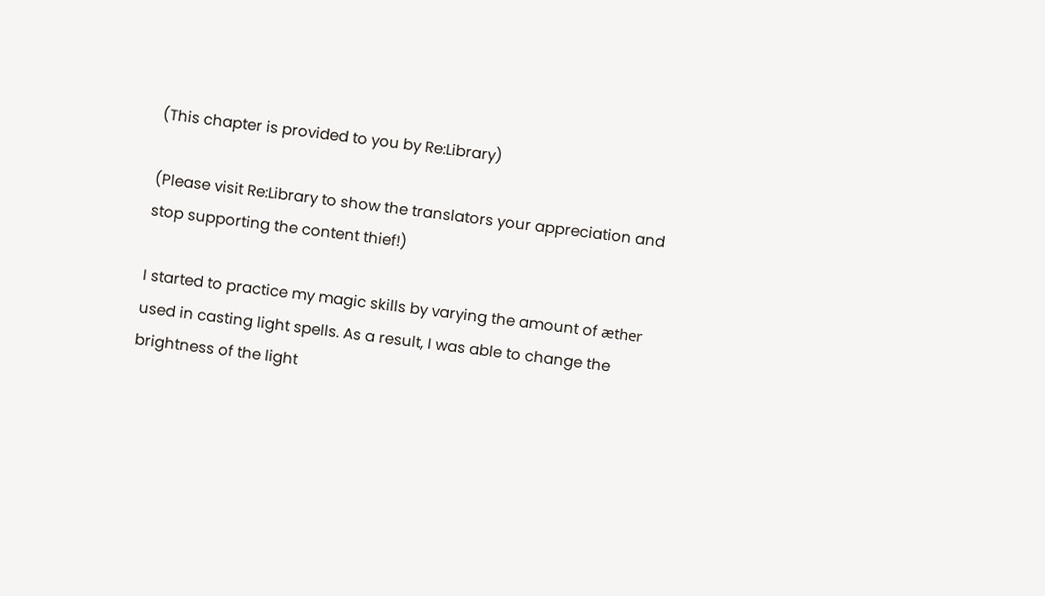(This chapter is provided to you by Re:Library)

(Please visit Re:Library to show the translators your appreciation and stop supporting the content thief!)

I started to practice my magic skills by varying the amount of æther used in casting light spells. As a result, I was able to change the brightness of the light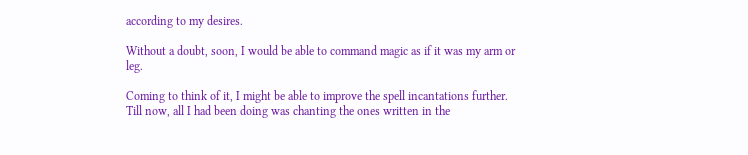according to my desires.

Without a doubt, soon, I would be able to command magic as if it was my arm or leg.

Coming to think of it, I might be able to improve the spell incantations further. Till now, all I had been doing was chanting the ones written in the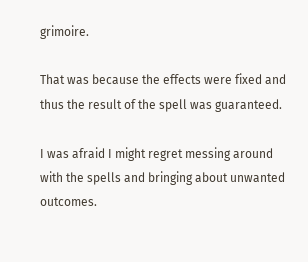grimoire.

That was because the effects were fixed and thus the result of the spell was guaranteed.

I was afraid I might regret messing around with the spells and bringing about unwanted outcomes.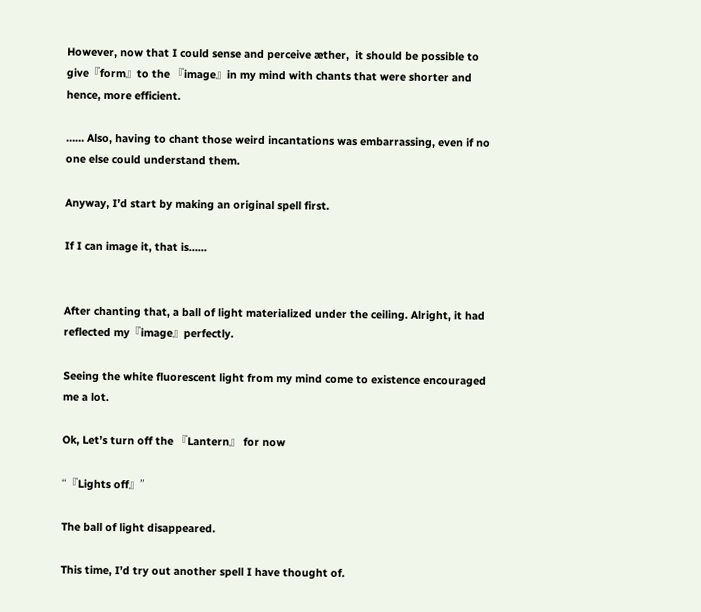However, now that I could sense and perceive æther,  it should be possible to give『form』to the 『image』in my mind with chants that were shorter and hence, more efficient.

…… Also, having to chant those weird incantations was embarrassing, even if no one else could understand them.

Anyway, I’d start by making an original spell first.

If I can image it, that is……


After chanting that, a ball of light materialized under the ceiling. Alright, it had reflected my『image』perfectly.

Seeing the white fluorescent light from my mind come to existence encouraged me a lot.

Ok, Let’s turn off the 『Lantern』 for now

“『Lights off』”

The ball of light disappeared.

This time, I’d try out another spell I have thought of.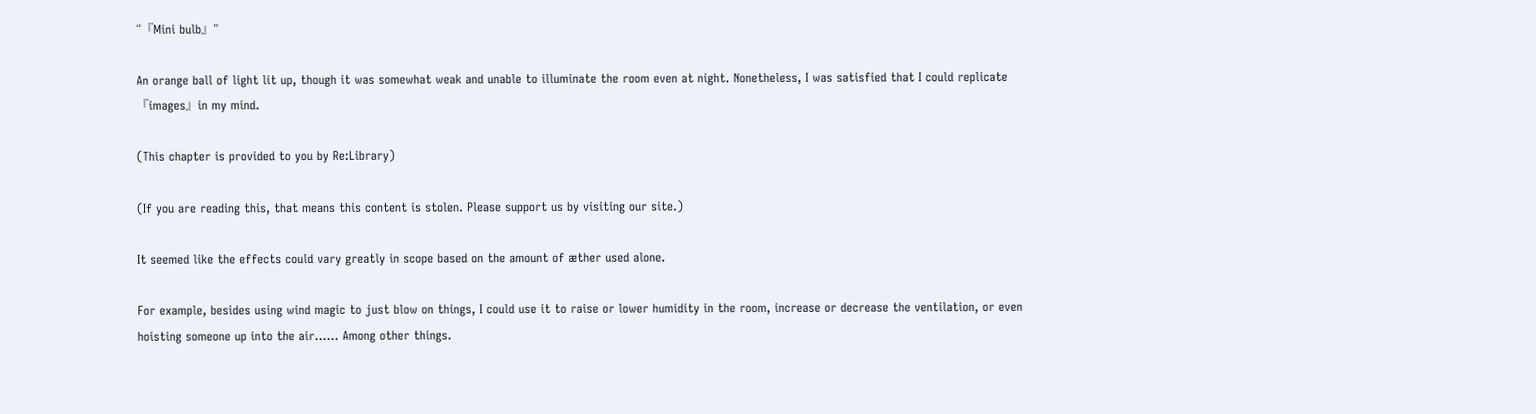“『Mini bulb』”

An orange ball of light lit up, though it was somewhat weak and unable to illuminate the room even at night. Nonetheless, I was satisfied that I could replicate 『images』in my mind.

(This chapter is provided to you by Re:Library)

(If you are reading this, that means this content is stolen. Please support us by visiting our site.)

It seemed like the effects could vary greatly in scope based on the amount of æther used alone.

For example, besides using wind magic to just blow on things, I could use it to raise or lower humidity in the room, increase or decrease the ventilation, or even hoisting someone up into the air…… Among other things.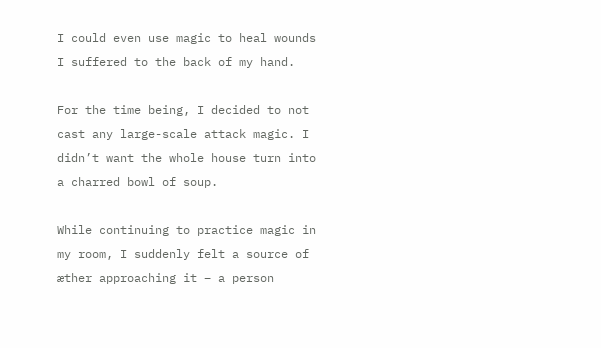I could even use magic to heal wounds I suffered to the back of my hand.

For the time being, I decided to not  cast any large-scale attack magic. I didn’t want the whole house turn into a charred bowl of soup.

While continuing to practice magic in my room, I suddenly felt a source of æther approaching it – a person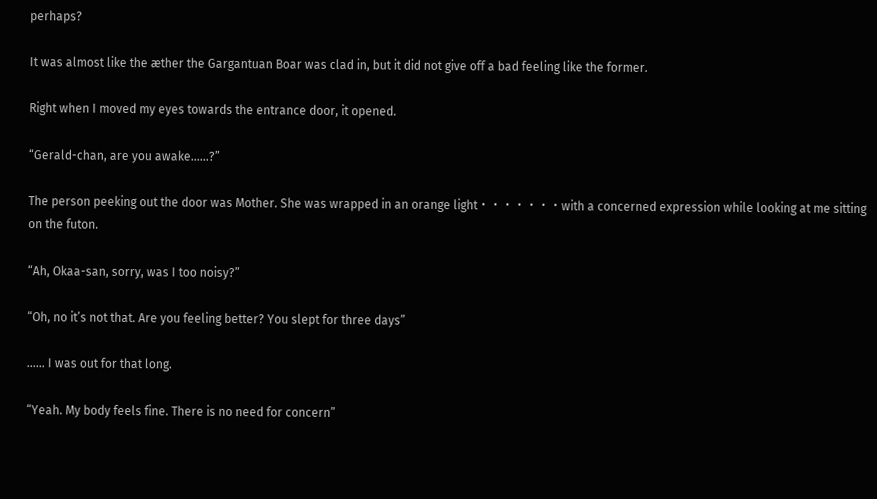perhaps?

It was almost like the æther the Gargantuan Boar was clad in, but it did not give off a bad feeling like the former.

Right when I moved my eyes towards the entrance door, it opened.

“Gerald-chan, are you awake……?”

The person peeking out the door was Mother. She was wrapped in an orange light・・・・・・・with a concerned expression while looking at me sitting on the futon.

“Ah, Okaa-san, sorry, was I too noisy?”

“Oh, no it’s not that. Are you feeling better? You slept for three days”

…… I was out for that long.

“Yeah. My body feels fine. There is no need for concern”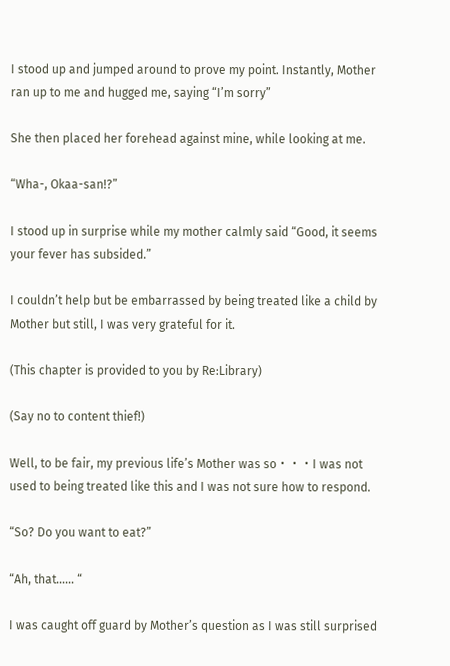I stood up and jumped around to prove my point. Instantly, Mother ran up to me and hugged me, saying “I’m sorry”

She then placed her forehead against mine, while looking at me.

“Wha-, Okaa-san!?”

I stood up in surprise while my mother calmly said “Good, it seems your fever has subsided.”

I couldn’t help but be embarrassed by being treated like a child by Mother but still, I was very grateful for it.

(This chapter is provided to you by Re:Library)

(Say no to content thief!)

Well, to be fair, my previous life’s Mother was so・・・I was not used to being treated like this and I was not sure how to respond.

“So? Do you want to eat?”

“Ah, that…… “

I was caught off guard by Mother’s question as I was still surprised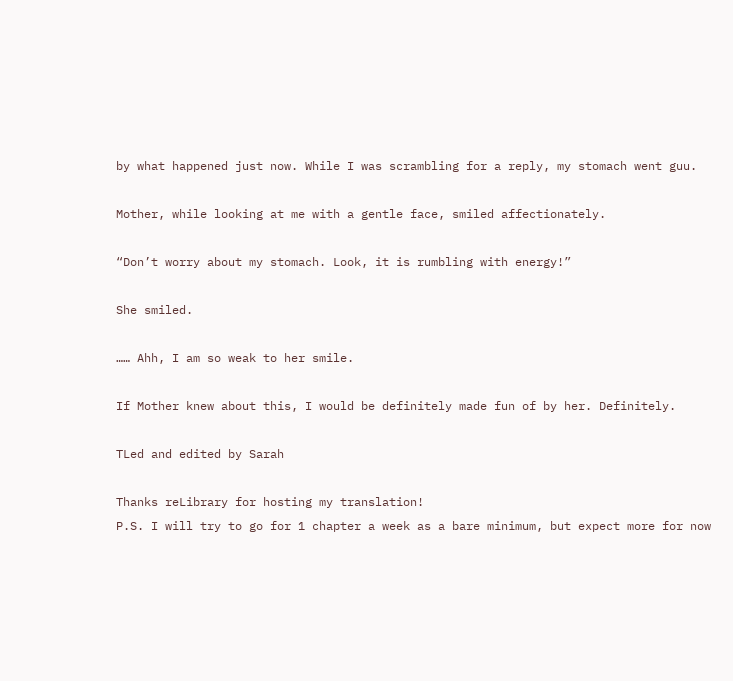by what happened just now. While I was scrambling for a reply, my stomach went guu.

Mother, while looking at me with a gentle face, smiled affectionately.

“Don’t worry about my stomach. Look, it is rumbling with energy!”

She smiled.

…… Ahh, I am so weak to her smile.

If Mother knew about this, I would be definitely made fun of by her. Definitely.

TLed and edited by Sarah

Thanks reLibrary for hosting my translation!
P.S. I will try to go for 1 chapter a week as a bare minimum, but expect more for now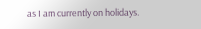as I am currently on holidays.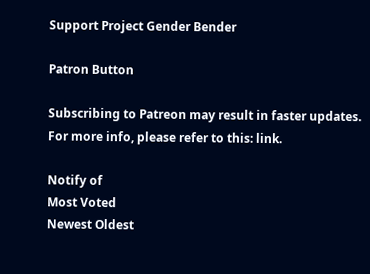Support Project Gender Bender

Patron Button

Subscribing to Patreon may result in faster updates.
For more info, please refer to this: link.

Notify of
Most Voted
Newest Oldest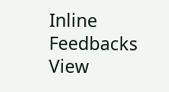Inline Feedbacks
View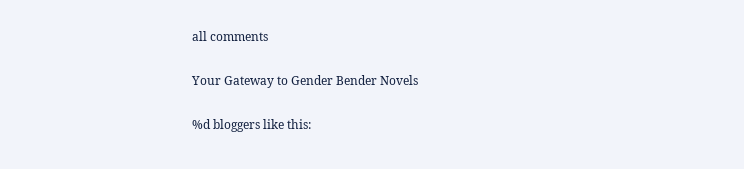all comments

Your Gateway to Gender Bender Novels

%d bloggers like this: